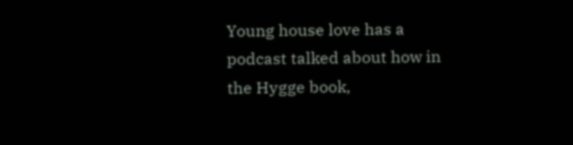Young house love has a podcast talked about how in the Hygge book,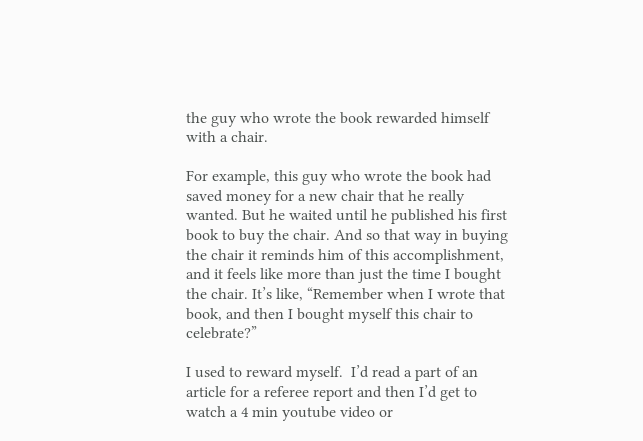the guy who wrote the book rewarded himself with a chair.

For example, this guy who wrote the book had saved money for a new chair that he really wanted. But he waited until he published his first book to buy the chair. And so that way in buying the chair it reminds him of this accomplishment, and it feels like more than just the time I bought the chair. It’s like, “Remember when I wrote that book, and then I bought myself this chair to celebrate?”

I used to reward myself.  I’d read a part of an article for a referee report and then I’d get to watch a 4 min youtube video or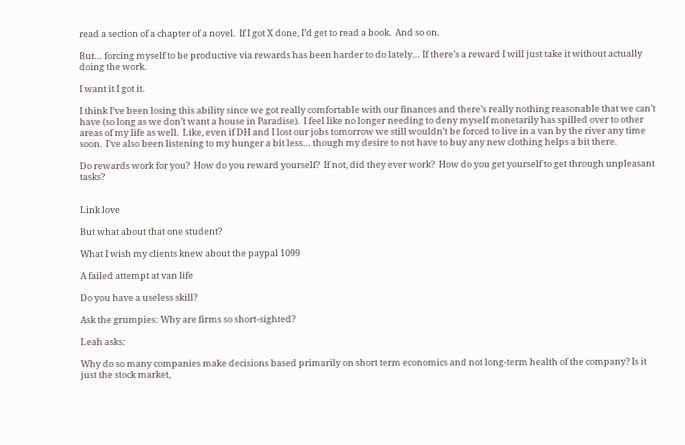read a section of a chapter of a novel.  If I got X done, I’d get to read a book.  And so on.

But… forcing myself to be productive via rewards has been harder to do lately… If there’s a reward I will just take it without actually doing the work.

I want it I got it.

I think I’ve been losing this ability since we got really comfortable with our finances and there’s really nothing reasonable that we can’t have (so long as we don’t want a house in Paradise).  I feel like no longer needing to deny myself monetarily has spilled over to other areas of my life as well.  Like, even if DH and I lost our jobs tomorrow we still wouldn’t be forced to live in a van by the river any time soon.  I’ve also been listening to my hunger a bit less… though my desire to not have to buy any new clothing helps a bit there.

Do rewards work for you?  How do you reward yourself?  If not, did they ever work?  How do you get yourself to get through unpleasant tasks?


Link love

But what about that one student?

What I wish my clients knew about the paypal 1099

A failed attempt at van life

Do you have a useless skill?

Ask the grumpies: Why are firms so short-sighted?

Leah asks:

Why do so many companies make decisions based primarily on short term economics and not long-term health of the company? Is it just the stock market,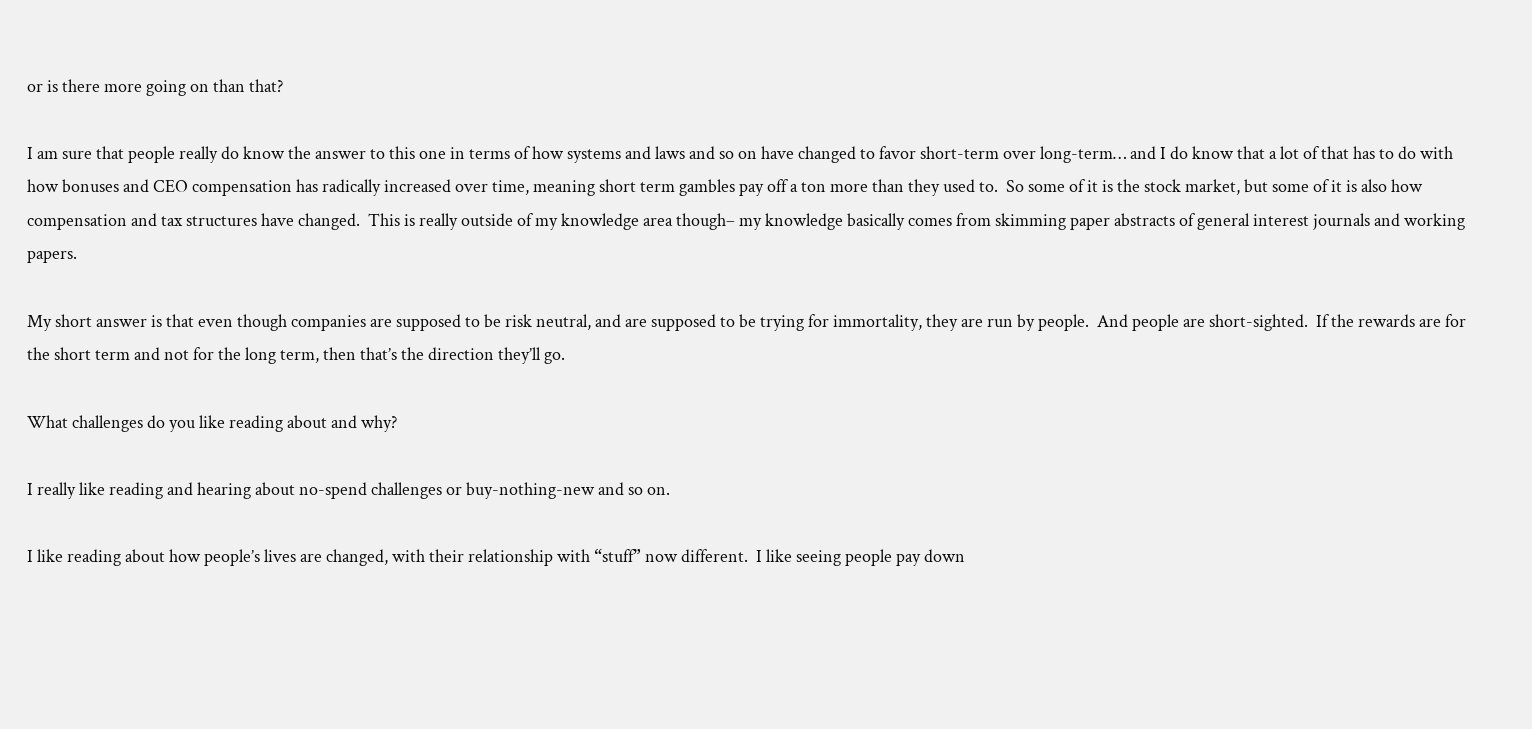or is there more going on than that?

I am sure that people really do know the answer to this one in terms of how systems and laws and so on have changed to favor short-term over long-term… and I do know that a lot of that has to do with how bonuses and CEO compensation has radically increased over time, meaning short term gambles pay off a ton more than they used to.  So some of it is the stock market, but some of it is also how compensation and tax structures have changed.  This is really outside of my knowledge area though– my knowledge basically comes from skimming paper abstracts of general interest journals and working papers.

My short answer is that even though companies are supposed to be risk neutral, and are supposed to be trying for immortality, they are run by people.  And people are short-sighted.  If the rewards are for the short term and not for the long term, then that’s the direction they’ll go.

What challenges do you like reading about and why?

I really like reading and hearing about no-spend challenges or buy-nothing-new and so on.

I like reading about how people’s lives are changed, with their relationship with “stuff” now different.  I like seeing people pay down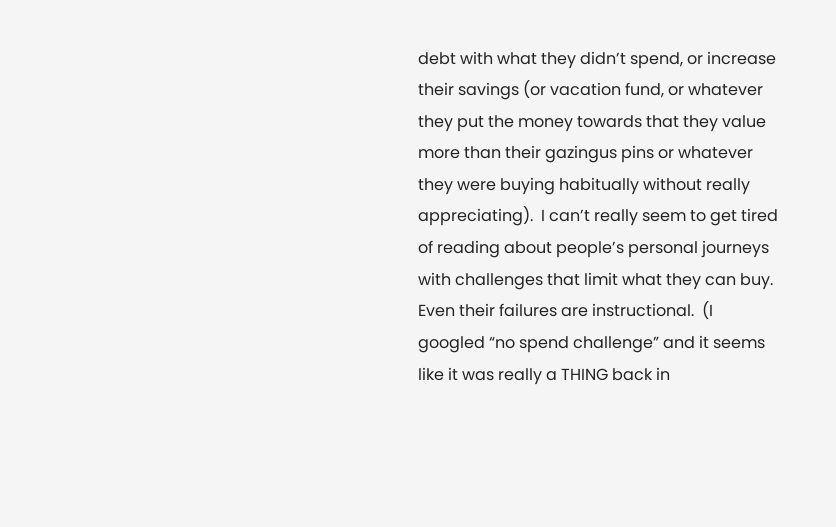debt with what they didn’t spend, or increase their savings (or vacation fund, or whatever they put the money towards that they value more than their gazingus pins or whatever they were buying habitually without really appreciating).  I can’t really seem to get tired of reading about people’s personal journeys with challenges that limit what they can buy.  Even their failures are instructional.  (I googled “no spend challenge” and it seems like it was really a THING back in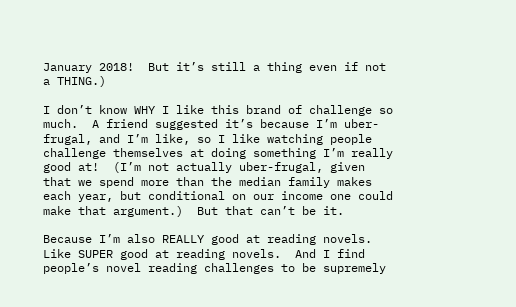January 2018!  But it’s still a thing even if not a THING.)

I don’t know WHY I like this brand of challenge so much.  A friend suggested it’s because I’m uber-frugal, and I’m like, so I like watching people challenge themselves at doing something I’m really good at!  (I’m not actually uber-frugal, given that we spend more than the median family makes each year, but conditional on our income one could make that argument.)  But that can’t be it.

Because I’m also REALLY good at reading novels.  Like SUPER good at reading novels.  And I find people’s novel reading challenges to be supremely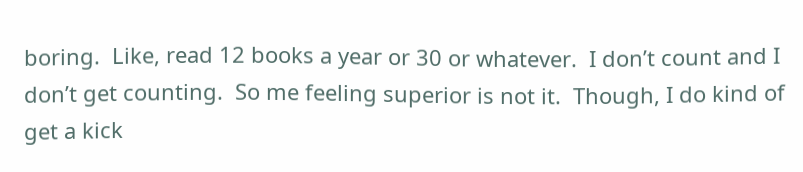boring.  Like, read 12 books a year or 30 or whatever.  I don’t count and I don’t get counting.  So me feeling superior is not it.  Though, I do kind of get a kick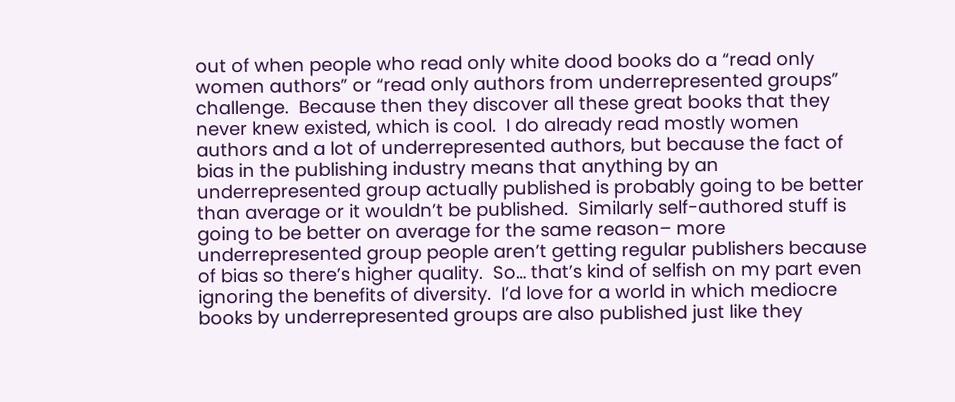out of when people who read only white dood books do a “read only women authors” or “read only authors from underrepresented groups” challenge.  Because then they discover all these great books that they never knew existed, which is cool.  I do already read mostly women authors and a lot of underrepresented authors, but because the fact of bias in the publishing industry means that anything by an underrepresented group actually published is probably going to be better than average or it wouldn’t be published.  Similarly self-authored stuff is going to be better on average for the same reason– more underrepresented group people aren’t getting regular publishers because of bias so there’s higher quality.  So… that’s kind of selfish on my part even ignoring the benefits of diversity.  I’d love for a world in which mediocre books by underrepresented groups are also published just like they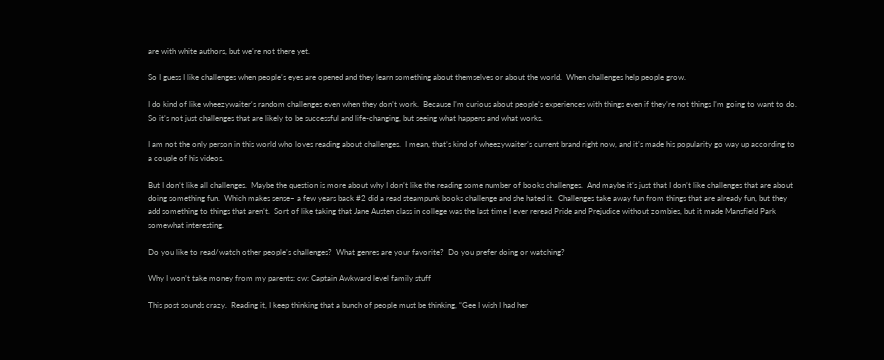are with white authors, but we’re not there yet.

So I guess I like challenges when people’s eyes are opened and they learn something about themselves or about the world.  When challenges help people grow.

I do kind of like wheezywaiter‘s random challenges even when they don’t work.  Because I’m curious about people’s experiences with things even if they’re not things I’m going to want to do.  So it’s not just challenges that are likely to be successful and life-changing, but seeing what happens and what works.

I am not the only person in this world who loves reading about challenges.  I mean, that’s kind of wheezywaiter’s current brand right now, and it’s made his popularity go way up according to a couple of his videos.

But I don’t like all challenges.  Maybe the question is more about why I don’t like the reading some number of books challenges.  And maybe it’s just that I don’t like challenges that are about doing something fun.  Which makes sense– a few years back #2 did a read steampunk books challenge and she hated it.  Challenges take away fun from things that are already fun, but they add something to things that aren’t.  Sort of like taking that Jane Austen class in college was the last time I ever reread Pride and Prejudice without zombies, but it made Mansfield Park somewhat interesting.

Do you like to read/watch other people’s challenges?  What genres are your favorite?  Do you prefer doing or watching?

Why I won’t take money from my parents: cw: Captain Awkward level family stuff

This post sounds crazy.  Reading it, I keep thinking that a bunch of people must be thinking, “Gee I wish I had her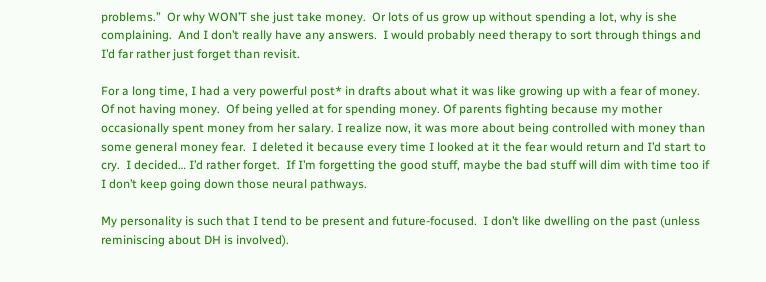problems.”  Or why WON’T she just take money.  Or lots of us grow up without spending a lot, why is she complaining.  And I don’t really have any answers.  I would probably need therapy to sort through things and I’d far rather just forget than revisit.

For a long time, I had a very powerful post* in drafts about what it was like growing up with a fear of money.  Of not having money.  Of being yelled at for spending money. Of parents fighting because my mother occasionally spent money from her salary. I realize now, it was more about being controlled with money than some general money fear.  I deleted it because every time I looked at it the fear would return and I’d start to cry.  I decided… I’d rather forget.  If I’m forgetting the good stuff, maybe the bad stuff will dim with time too if I don’t keep going down those neural pathways.

My personality is such that I tend to be present and future-focused.  I don’t like dwelling on the past (unless reminiscing about DH is involved).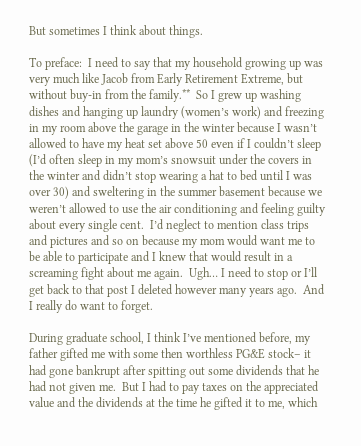But sometimes I think about things.

To preface:  I need to say that my household growing up was very much like Jacob from Early Retirement Extreme, but without buy-in from the family.**  So I grew up washing dishes and hanging up laundry (women’s work) and freezing in my room above the garage in the winter because I wasn’t allowed to have my heat set above 50 even if I couldn’t sleep (I’d often sleep in my mom’s snowsuit under the covers in the winter and didn’t stop wearing a hat to bed until I was over 30) and sweltering in the summer basement because we weren’t allowed to use the air conditioning and feeling guilty about every single cent.  I’d neglect to mention class trips and pictures and so on because my mom would want me to be able to participate and I knew that would result in a screaming fight about me again.  Ugh… I need to stop or I’ll get back to that post I deleted however many years ago.  And I really do want to forget.

During graduate school, I think I’ve mentioned before, my father gifted me with some then worthless PG&E stock– it had gone bankrupt after spitting out some dividends that he had not given me.  But I had to pay taxes on the appreciated value and the dividends at the time he gifted it to me, which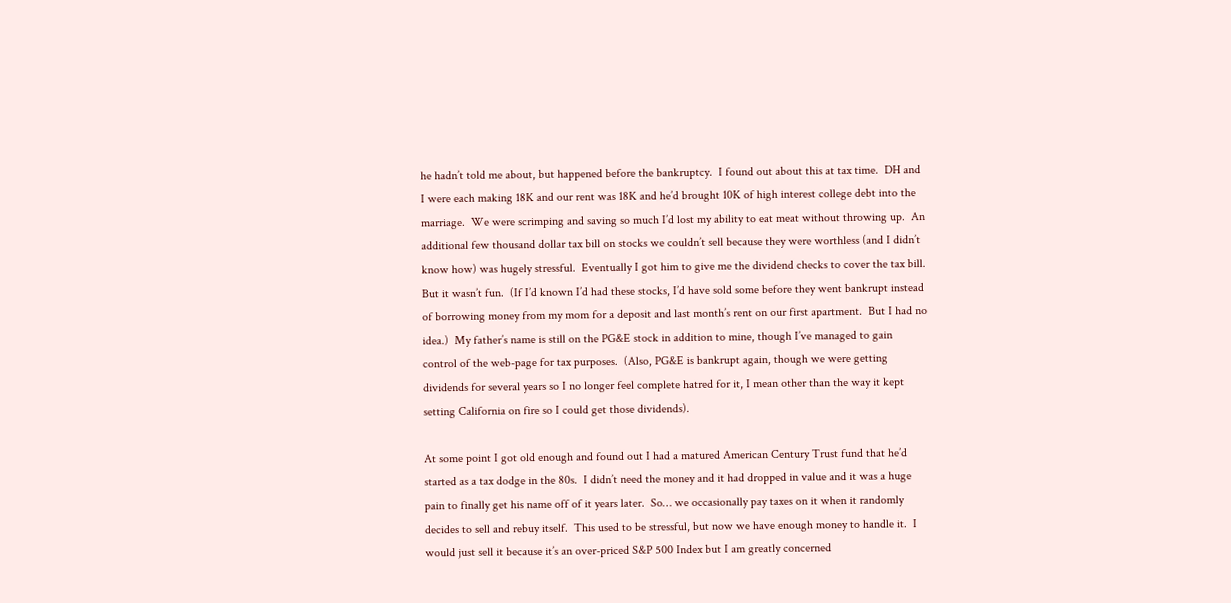he hadn’t told me about, but happened before the bankruptcy.  I found out about this at tax time.  DH and I were each making 18K and our rent was 18K and he’d brought 10K of high interest college debt into the marriage.  We were scrimping and saving so much I’d lost my ability to eat meat without throwing up.  An additional few thousand dollar tax bill on stocks we couldn’t sell because they were worthless (and I didn’t know how) was hugely stressful.  Eventually I got him to give me the dividend checks to cover the tax bill.  But it wasn’t fun.  (If I’d known I’d had these stocks, I’d have sold some before they went bankrupt instead of borrowing money from my mom for a deposit and last month’s rent on our first apartment.  But I had no idea.)  My father’s name is still on the PG&E stock in addition to mine, though I’ve managed to gain control of the web-page for tax purposes.  (Also, PG&E is bankrupt again, though we were getting dividends for several years so I no longer feel complete hatred for it, I mean other than the way it kept setting California on fire so I could get those dividends).

At some point I got old enough and found out I had a matured American Century Trust fund that he’d started as a tax dodge in the 80s.  I didn’t need the money and it had dropped in value and it was a huge pain to finally get his name off of it years later.  So… we occasionally pay taxes on it when it randomly decides to sell and rebuy itself.  This used to be stressful, but now we have enough money to handle it.  I would just sell it because it’s an over-priced S&P 500 Index but I am greatly concerned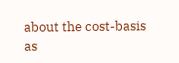about the cost-basis as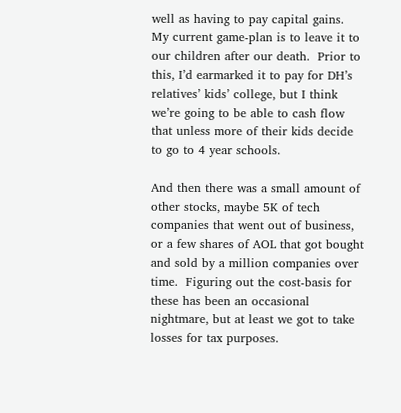well as having to pay capital gains.  My current game-plan is to leave it to our children after our death.  Prior to this, I’d earmarked it to pay for DH’s relatives’ kids’ college, but I think we’re going to be able to cash flow that unless more of their kids decide to go to 4 year schools.

And then there was a small amount of other stocks, maybe 5K of tech companies that went out of business, or a few shares of AOL that got bought and sold by a million companies over time.  Figuring out the cost-basis for these has been an occasional nightmare, but at least we got to take losses for tax purposes.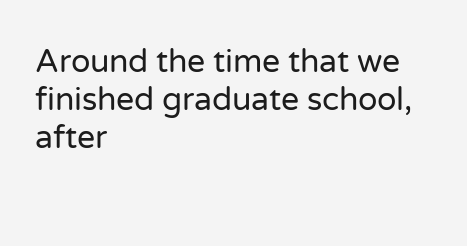Around the time that we finished graduate school, after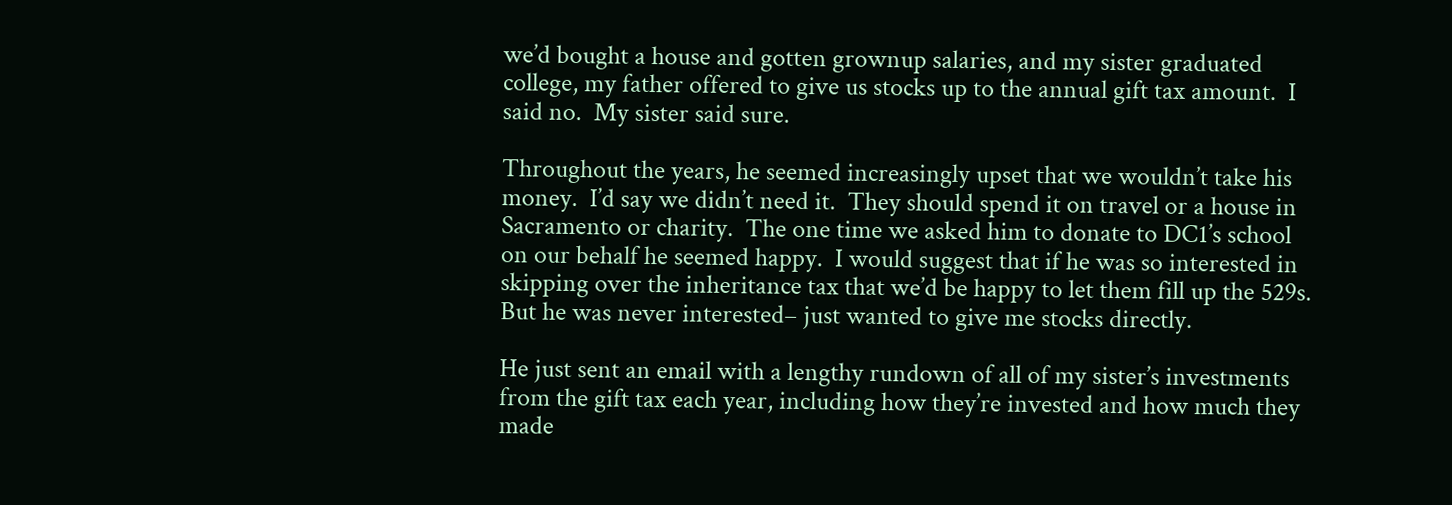we’d bought a house and gotten grownup salaries, and my sister graduated college, my father offered to give us stocks up to the annual gift tax amount.  I said no.  My sister said sure.

Throughout the years, he seemed increasingly upset that we wouldn’t take his money.  I’d say we didn’t need it.  They should spend it on travel or a house in Sacramento or charity.  The one time we asked him to donate to DC1’s school on our behalf he seemed happy.  I would suggest that if he was so interested in skipping over the inheritance tax that we’d be happy to let them fill up the 529s.  But he was never interested– just wanted to give me stocks directly.

He just sent an email with a lengthy rundown of all of my sister’s investments from the gift tax each year, including how they’re invested and how much they made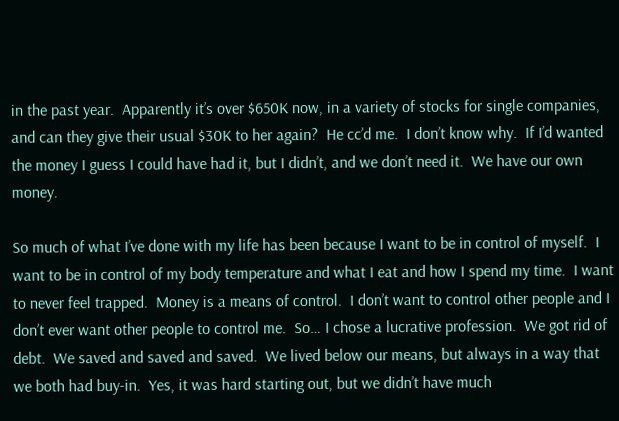in the past year.  Apparently it’s over $650K now, in a variety of stocks for single companies, and can they give their usual $30K to her again?  He cc’d me.  I don’t know why.  If I’d wanted the money I guess I could have had it, but I didn’t, and we don’t need it.  We have our own money.

So much of what I’ve done with my life has been because I want to be in control of myself.  I want to be in control of my body temperature and what I eat and how I spend my time.  I want to never feel trapped.  Money is a means of control.  I don’t want to control other people and I don’t ever want other people to control me.  So… I chose a lucrative profession.  We got rid of debt.  We saved and saved and saved.  We lived below our means, but always in a way that we both had buy-in.  Yes, it was hard starting out, but we didn’t have much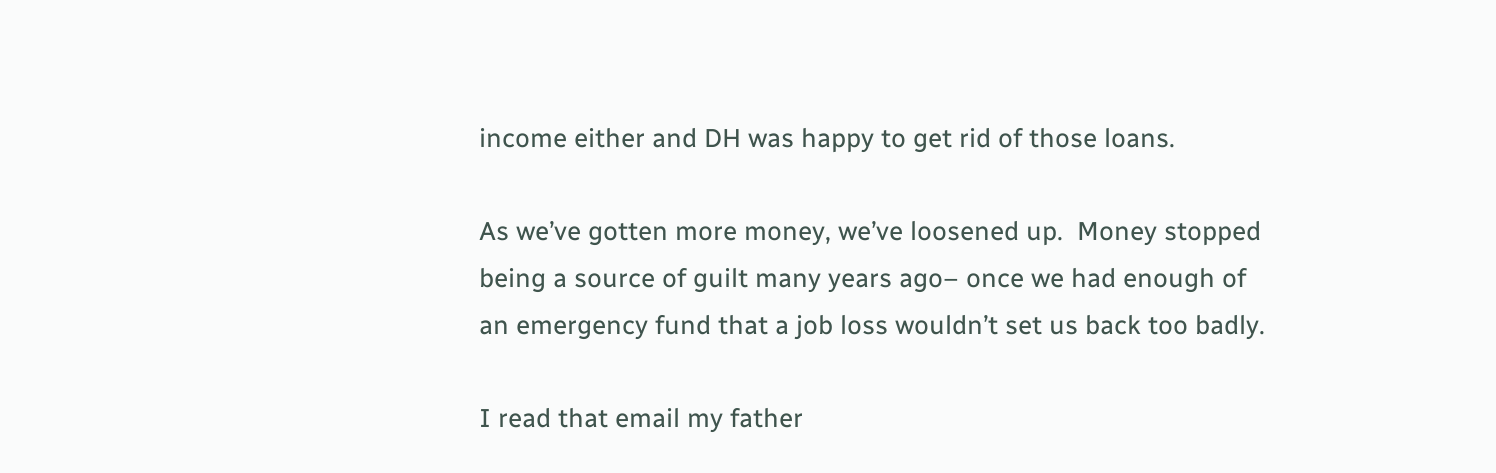income either and DH was happy to get rid of those loans.

As we’ve gotten more money, we’ve loosened up.  Money stopped being a source of guilt many years ago– once we had enough of an emergency fund that a job loss wouldn’t set us back too badly.

I read that email my father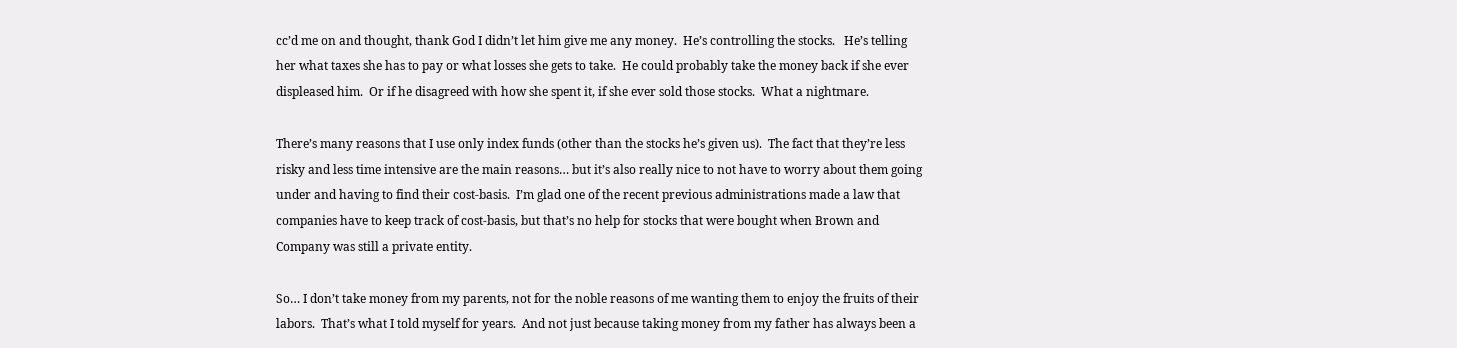cc’d me on and thought, thank God I didn’t let him give me any money.  He’s controlling the stocks.   He’s telling her what taxes she has to pay or what losses she gets to take.  He could probably take the money back if she ever displeased him.  Or if he disagreed with how she spent it, if she ever sold those stocks.  What a nightmare.

There’s many reasons that I use only index funds (other than the stocks he’s given us).  The fact that they’re less risky and less time intensive are the main reasons… but it’s also really nice to not have to worry about them going under and having to find their cost-basis.  I’m glad one of the recent previous administrations made a law that companies have to keep track of cost-basis, but that’s no help for stocks that were bought when Brown and Company was still a private entity.

So… I don’t take money from my parents, not for the noble reasons of me wanting them to enjoy the fruits of their labors.  That’s what I told myself for years.  And not just because taking money from my father has always been a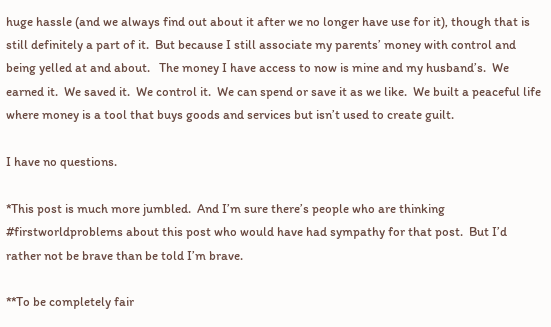huge hassle (and we always find out about it after we no longer have use for it), though that is still definitely a part of it.  But because I still associate my parents’ money with control and being yelled at and about.   The money I have access to now is mine and my husband’s.  We earned it.  We saved it.  We control it.  We can spend or save it as we like.  We built a peaceful life where money is a tool that buys goods and services but isn’t used to create guilt.

I have no questions.

*This post is much more jumbled.  And I’m sure there’s people who are thinking #firstworldproblems about this post who would have had sympathy for that post.  But I’d rather not be brave than be told I’m brave.

**To be completely fair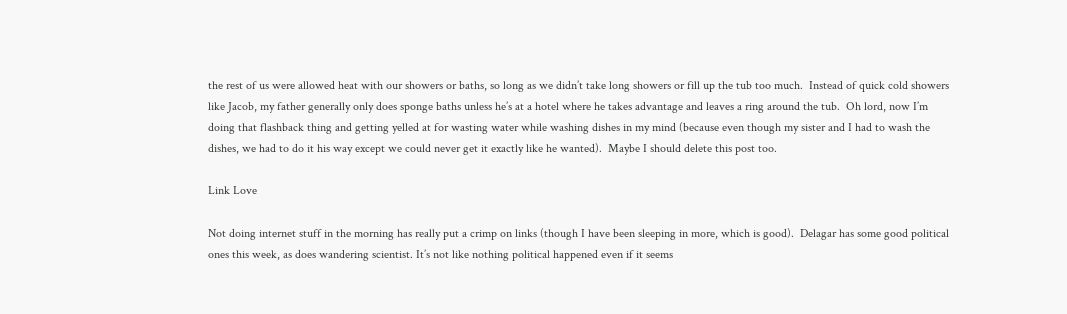the rest of us were allowed heat with our showers or baths, so long as we didn’t take long showers or fill up the tub too much.  Instead of quick cold showers like Jacob, my father generally only does sponge baths unless he’s at a hotel where he takes advantage and leaves a ring around the tub.  Oh lord, now I’m doing that flashback thing and getting yelled at for wasting water while washing dishes in my mind (because even though my sister and I had to wash the dishes, we had to do it his way except we could never get it exactly like he wanted).  Maybe I should delete this post too.

Link Love

Not doing internet stuff in the morning has really put a crimp on links (though I have been sleeping in more, which is good).  Delagar has some good political ones this week, as does wandering scientist. It’s not like nothing political happened even if it seems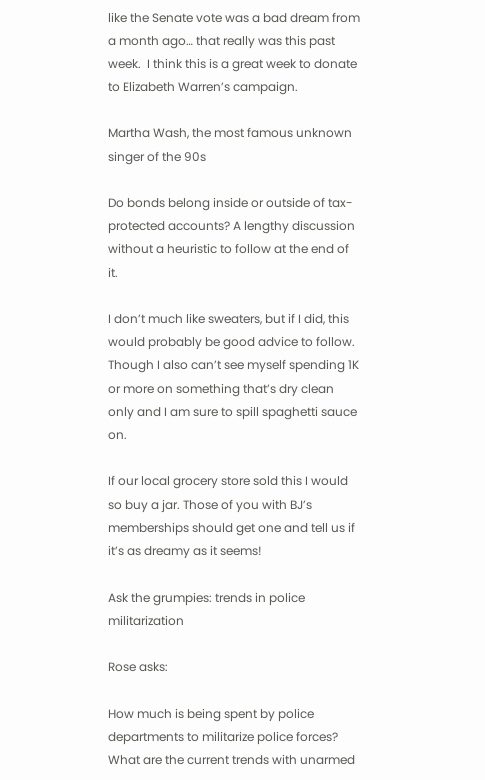like the Senate vote was a bad dream from a month ago… that really was this past week.  I think this is a great week to donate to Elizabeth Warren’s campaign.

Martha Wash, the most famous unknown singer of the 90s

Do bonds belong inside or outside of tax-protected accounts? A lengthy discussion without a heuristic to follow at the end of it.

I don’t much like sweaters, but if I did, this would probably be good advice to follow. Though I also can’t see myself spending 1K or more on something that’s dry clean only and I am sure to spill spaghetti sauce on.

If our local grocery store sold this I would so buy a jar. Those of you with BJ’s memberships should get one and tell us if it’s as dreamy as it seems!

Ask the grumpies: trends in police militarization

Rose asks:

How much is being spent by police departments to militarize police forces? What are the current trends with unarmed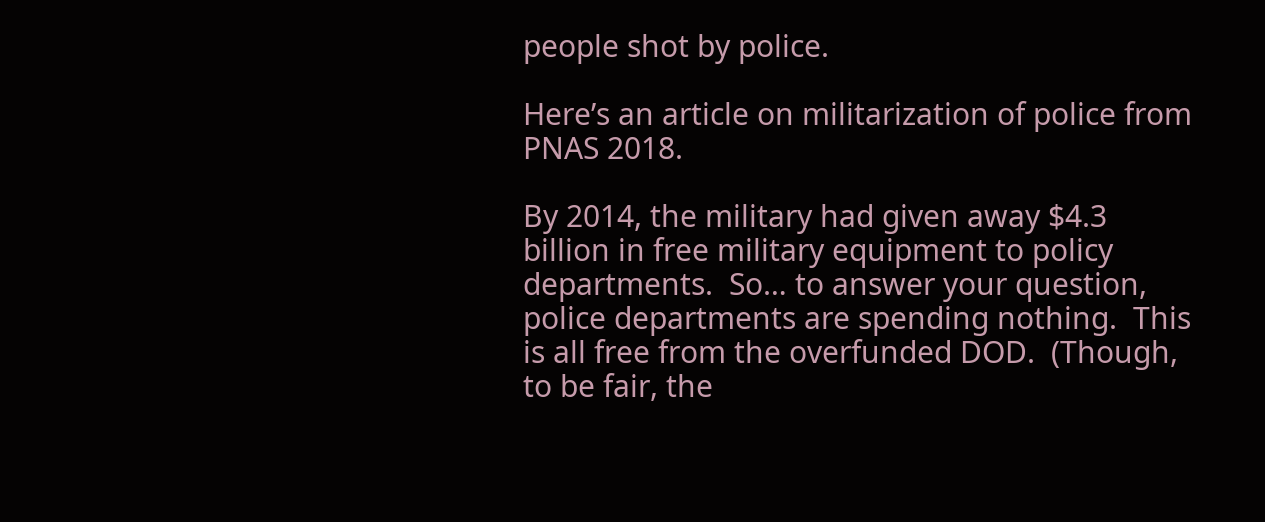people shot by police.

Here’s an article on militarization of police from PNAS 2018.

By 2014, the military had given away $4.3 billion in free military equipment to policy departments.  So… to answer your question, police departments are spending nothing.  This is all free from the overfunded DOD.  (Though, to be fair, the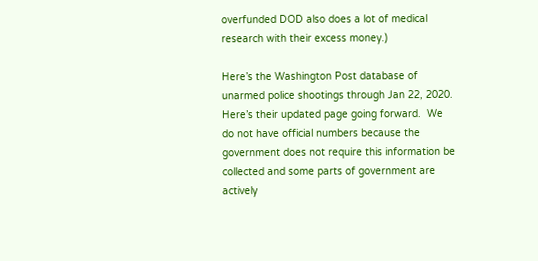overfunded DOD also does a lot of medical research with their excess money.)

Here’s the Washington Post database of unarmed police shootings through Jan 22, 2020.  Here’s their updated page going forward.  We do not have official numbers because the government does not require this information be collected and some parts of government are actively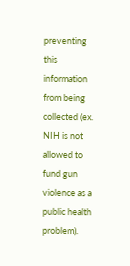preventing this information from being collected (ex. NIH is not allowed to fund gun violence as a public health problem).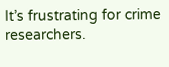It’s frustrating for crime researchers.